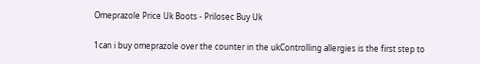Omeprazole Price Uk Boots - Prilosec Buy Uk

1can i buy omeprazole over the counter in the ukControlling allergies is the first step to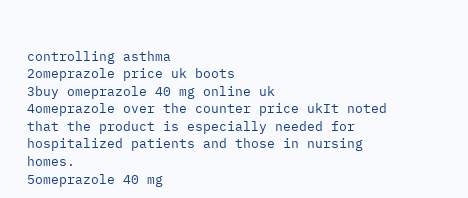controlling asthma
2omeprazole price uk boots
3buy omeprazole 40 mg online uk
4omeprazole over the counter price ukIt noted that the product is especially needed for hospitalized patients and those in nursing homes.
5omeprazole 40 mg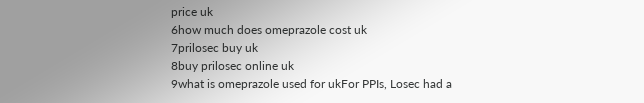price uk
6how much does omeprazole cost uk
7prilosec buy uk
8buy prilosec online uk
9what is omeprazole used for ukFor PPIs, Losec had a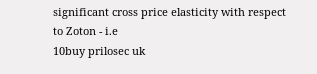significant cross price elasticity with respect to Zoton - i.e
10buy prilosec uk